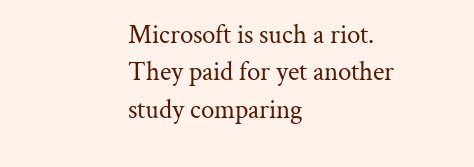Microsoft is such a riot. They paid for yet another study comparing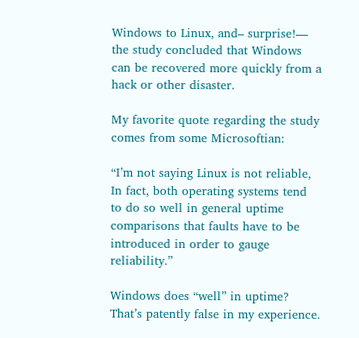Windows to Linux, and– surprise!— the study concluded that Windows can be recovered more quickly from a hack or other disaster.

My favorite quote regarding the study comes from some Microsoftian:

“I’m not saying Linux is not reliable, In fact, both operating systems tend to do so well in general uptime comparisons that faults have to be introduced in order to gauge reliability.”

Windows does “well” in uptime? That’s patently false in my experience.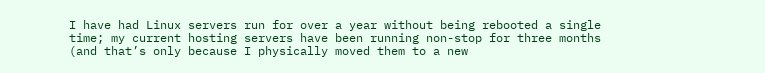I have had Linux servers run for over a year without being rebooted a single time; my current hosting servers have been running non-stop for three months (and that’s only because I physically moved them to a new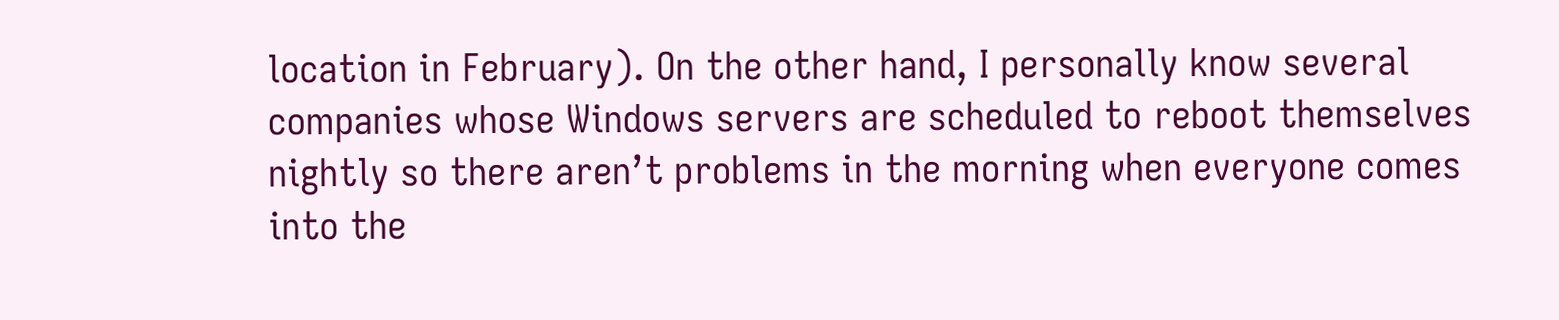location in February). On the other hand, I personally know several companies whose Windows servers are scheduled to reboot themselves nightly so there aren’t problems in the morning when everyone comes into the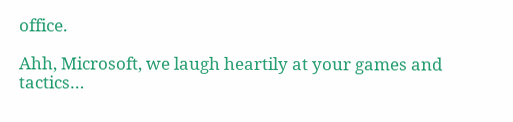office.

Ahh, Microsoft, we laugh heartily at your games and tactics…